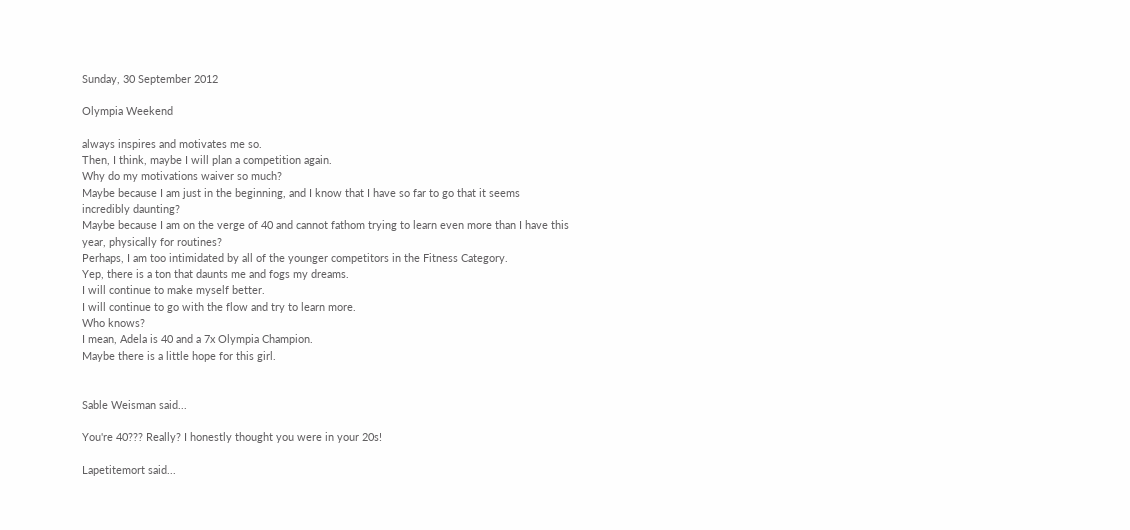Sunday, 30 September 2012

Olympia Weekend

always inspires and motivates me so.
Then, I think, maybe I will plan a competition again.
Why do my motivations waiver so much?
Maybe because I am just in the beginning, and I know that I have so far to go that it seems incredibly daunting?
Maybe because I am on the verge of 40 and cannot fathom trying to learn even more than I have this year, physically for routines?
Perhaps, I am too intimidated by all of the younger competitors in the Fitness Category.
Yep, there is a ton that daunts me and fogs my dreams.
I will continue to make myself better.
I will continue to go with the flow and try to learn more.
Who knows?
I mean, Adela is 40 and a 7x Olympia Champion.
Maybe there is a little hope for this girl.


Sable Weisman said...

You're 40??? Really? I honestly thought you were in your 20s!

Lapetitemort said...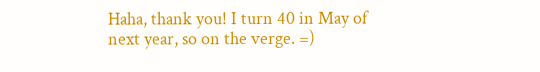Haha, thank you! I turn 40 in May of next year, so on the verge. =)